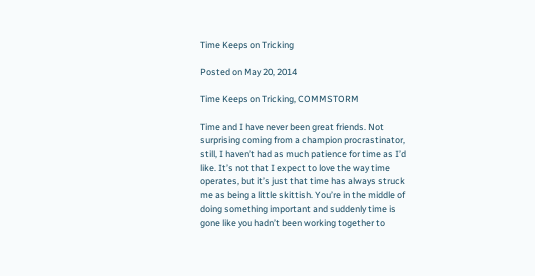Time Keeps on Tricking

Posted on May 20, 2014

Time Keeps on Tricking, COMMSTORM

Time and I have never been great friends. Not surprising coming from a champion procrastinator, still, I haven’t had as much patience for time as I’d like. It’s not that I expect to love the way time operates, but it’s just that time has always struck me as being a little skittish. You’re in the middle of doing something important and suddenly time is gone like you hadn’t been working together to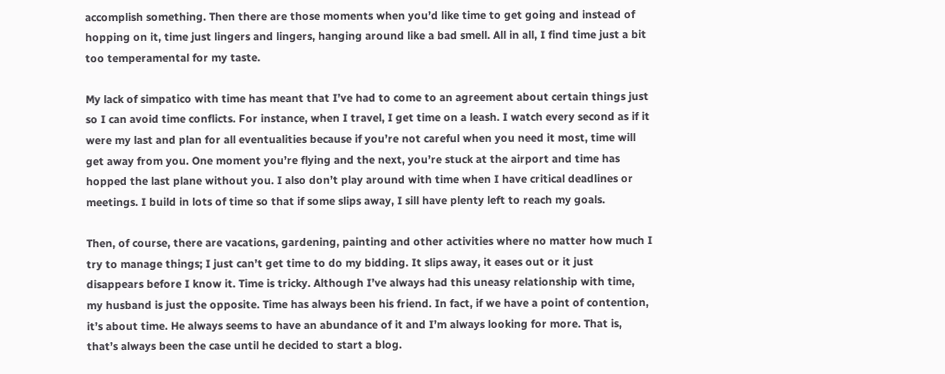accomplish something. Then there are those moments when you’d like time to get going and instead of hopping on it, time just lingers and lingers, hanging around like a bad smell. All in all, I find time just a bit too temperamental for my taste.

My lack of simpatico with time has meant that I’ve had to come to an agreement about certain things just so I can avoid time conflicts. For instance, when I travel, I get time on a leash. I watch every second as if it were my last and plan for all eventualities because if you’re not careful when you need it most, time will get away from you. One moment you’re flying and the next, you’re stuck at the airport and time has hopped the last plane without you. I also don’t play around with time when I have critical deadlines or meetings. I build in lots of time so that if some slips away, I sill have plenty left to reach my goals.

Then, of course, there are vacations, gardening, painting and other activities where no matter how much I try to manage things; I just can’t get time to do my bidding. It slips away, it eases out or it just disappears before I know it. Time is tricky. Although I’ve always had this uneasy relationship with time, my husband is just the opposite. Time has always been his friend. In fact, if we have a point of contention, it’s about time. He always seems to have an abundance of it and I’m always looking for more. That is, that’s always been the case until he decided to start a blog.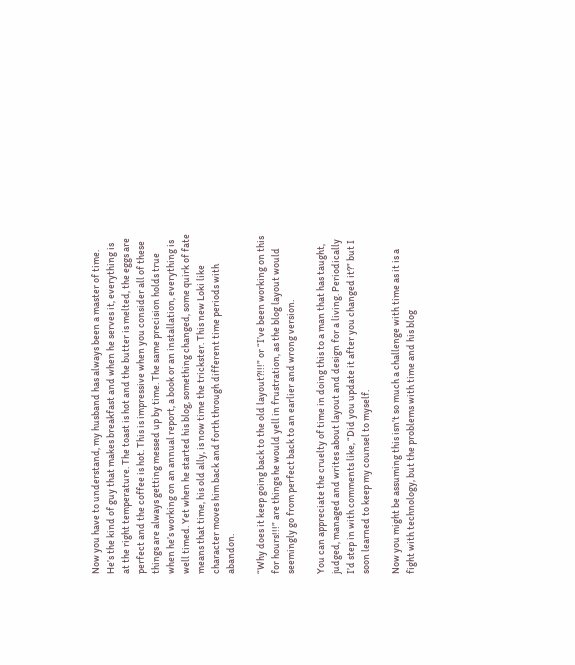Now you have to understand, my husband has always been a master of time. He’s the kind of guy that makes breakfast and when he serves it, everything is at the right temperature. The toast is hot and the butter is melted, the eggs are perfect and the coffee is hot. This is impressive when you consider all of these things are always getting messed up by time. The same precision holds true when he’s working on an annual report, a book or an installation, everything is well timed. Yet when he started his blog, something changed, some quirk of fate means that time, his old ally, is now time the trickster. This new Loki like character moves him back and forth through different time periods with abandon.

“Why does it keep going back to the old layout?!!!” or “I’ve been working on this for hours!!!” are things he would yell in frustration, as the blog layout would seemingly go from perfect back to an earlier and wrong version.

You can appreciate the cruelty of time in doing this to a man that has taught, judged, managed and writes about layout and design for a living. Periodically I’d step in with comments like, “Did you update it after you changed it?” but I soon learned to keep my counsel to myself.

Now you might be assuming this isn’t so much a challenge with time as it is a fight with technology, but the problems with time and his blog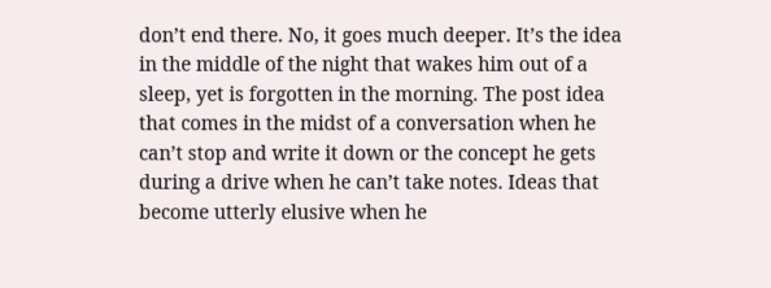don’t end there. No, it goes much deeper. It’s the idea in the middle of the night that wakes him out of a sleep, yet is forgotten in the morning. The post idea that comes in the midst of a conversation when he can’t stop and write it down or the concept he gets during a drive when he can’t take notes. Ideas that become utterly elusive when he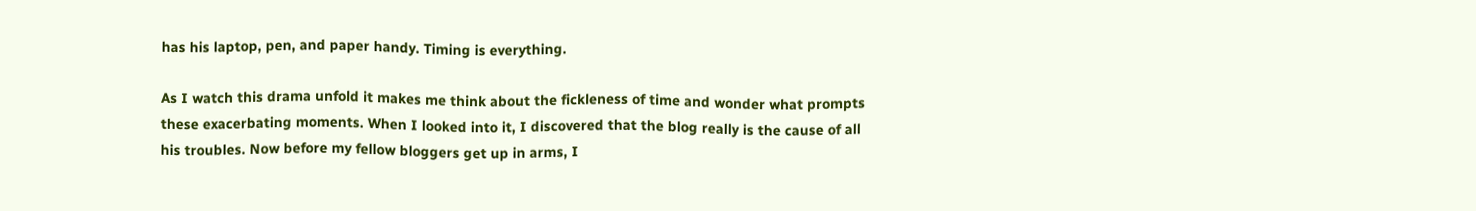has his laptop, pen, and paper handy. Timing is everything.

As I watch this drama unfold it makes me think about the fickleness of time and wonder what prompts these exacerbating moments. When I looked into it, I discovered that the blog really is the cause of all his troubles. Now before my fellow bloggers get up in arms, I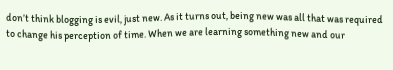don’t think blogging is evil, just new. As it turns out, being new was all that was required to change his perception of time. When we are learning something new and our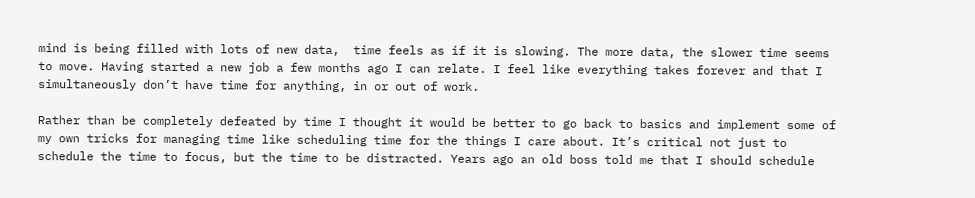mind is being filled with lots of new data,  time feels as if it is slowing. The more data, the slower time seems to move. Having started a new job a few months ago I can relate. I feel like everything takes forever and that I simultaneously don’t have time for anything, in or out of work.

Rather than be completely defeated by time I thought it would be better to go back to basics and implement some of my own tricks for managing time like scheduling time for the things I care about. It’s critical not just to schedule the time to focus, but the time to be distracted. Years ago an old boss told me that I should schedule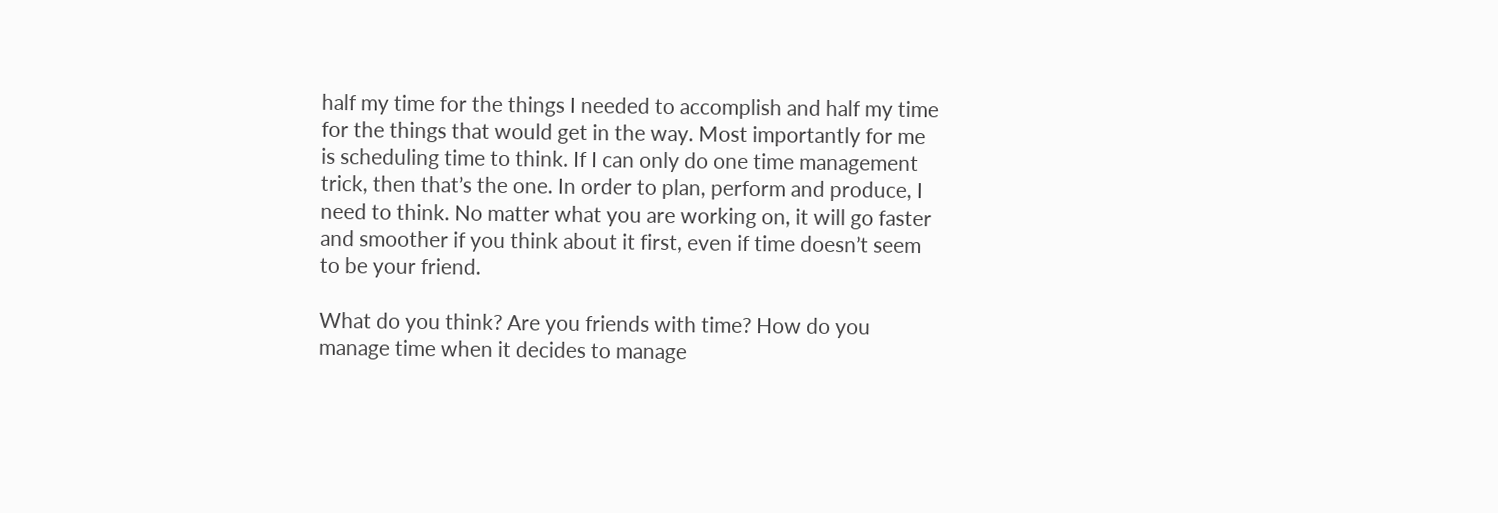half my time for the things I needed to accomplish and half my time for the things that would get in the way. Most importantly for me is scheduling time to think. If I can only do one time management trick, then that’s the one. In order to plan, perform and produce, I need to think. No matter what you are working on, it will go faster and smoother if you think about it first, even if time doesn’t seem to be your friend.

What do you think? Are you friends with time? How do you manage time when it decides to manage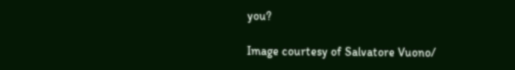you?

Image courtesy of Salvatore Vuono/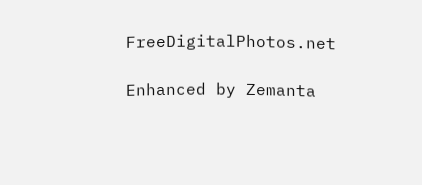FreeDigitalPhotos.net

Enhanced by Zemanta